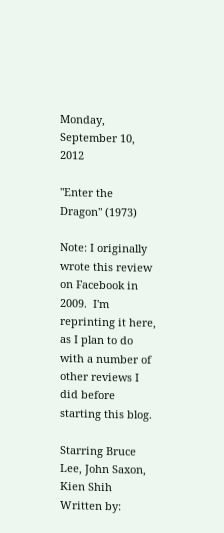Monday, September 10, 2012

"Enter the Dragon" (1973)

Note: I originally wrote this review on Facebook in 2009.  I'm reprinting it here, as I plan to do with a number of other reviews I did before starting this blog.

Starring Bruce Lee, John Saxon, Kien Shih
Written by: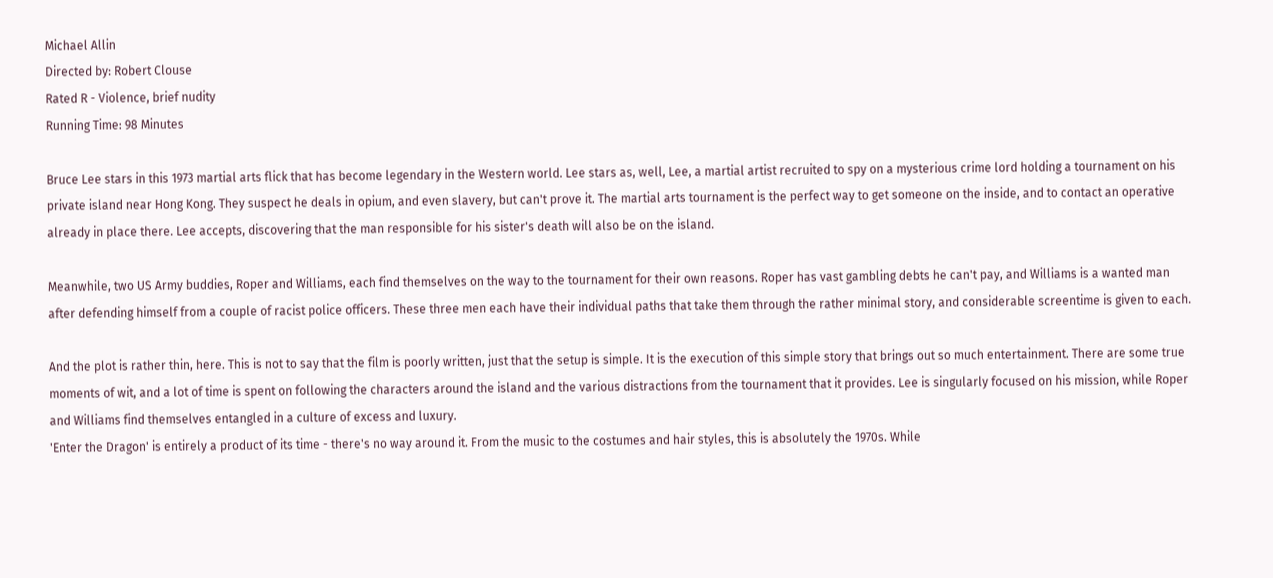Michael Allin
Directed by: Robert Clouse
Rated R - Violence, brief nudity
Running Time: 98 Minutes

Bruce Lee stars in this 1973 martial arts flick that has become legendary in the Western world. Lee stars as, well, Lee, a martial artist recruited to spy on a mysterious crime lord holding a tournament on his private island near Hong Kong. They suspect he deals in opium, and even slavery, but can't prove it. The martial arts tournament is the perfect way to get someone on the inside, and to contact an operative already in place there. Lee accepts, discovering that the man responsible for his sister's death will also be on the island.

Meanwhile, two US Army buddies, Roper and Williams, each find themselves on the way to the tournament for their own reasons. Roper has vast gambling debts he can't pay, and Williams is a wanted man after defending himself from a couple of racist police officers. These three men each have their individual paths that take them through the rather minimal story, and considerable screentime is given to each.

And the plot is rather thin, here. This is not to say that the film is poorly written, just that the setup is simple. It is the execution of this simple story that brings out so much entertainment. There are some true moments of wit, and a lot of time is spent on following the characters around the island and the various distractions from the tournament that it provides. Lee is singularly focused on his mission, while Roper and Williams find themselves entangled in a culture of excess and luxury.
'Enter the Dragon' is entirely a product of its time - there's no way around it. From the music to the costumes and hair styles, this is absolutely the 1970s. While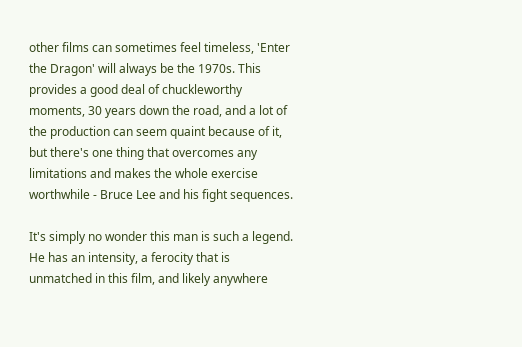other films can sometimes feel timeless, 'Enter the Dragon' will always be the 1970s. This provides a good deal of chuckleworthy moments, 30 years down the road, and a lot of the production can seem quaint because of it, but there's one thing that overcomes any limitations and makes the whole exercise worthwhile - Bruce Lee and his fight sequences.

It's simply no wonder this man is such a legend. He has an intensity, a ferocity that is unmatched in this film, and likely anywhere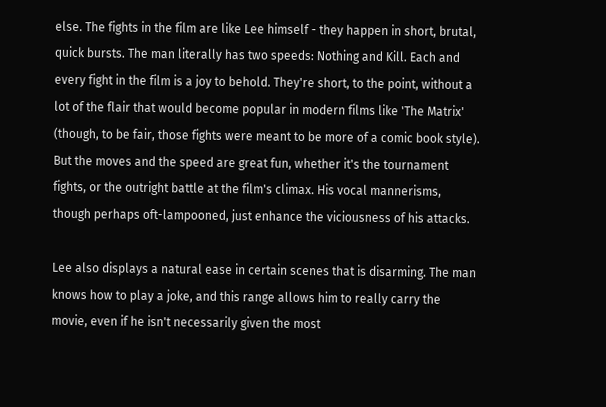else. The fights in the film are like Lee himself - they happen in short, brutal, quick bursts. The man literally has two speeds: Nothing and Kill. Each and every fight in the film is a joy to behold. They're short, to the point, without a lot of the flair that would become popular in modern films like 'The Matrix' (though, to be fair, those fights were meant to be more of a comic book style). But the moves and the speed are great fun, whether it's the tournament fights, or the outright battle at the film's climax. His vocal mannerisms, though perhaps oft-lampooned, just enhance the viciousness of his attacks.

Lee also displays a natural ease in certain scenes that is disarming. The man knows how to play a joke, and this range allows him to really carry the movie, even if he isn't necessarily given the most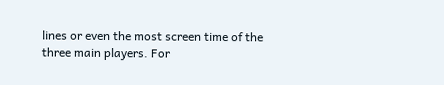lines or even the most screen time of the three main players. For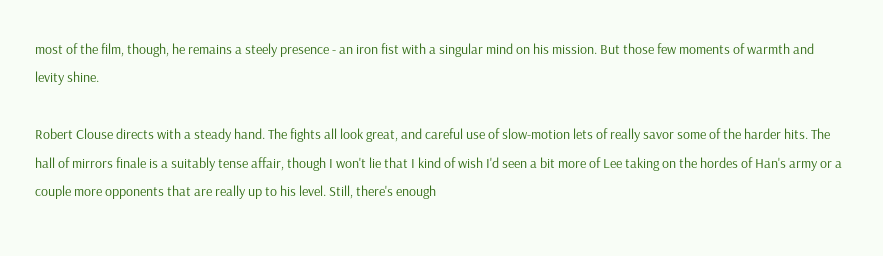most of the film, though, he remains a steely presence - an iron fist with a singular mind on his mission. But those few moments of warmth and levity shine.

Robert Clouse directs with a steady hand. The fights all look great, and careful use of slow-motion lets of really savor some of the harder hits. The hall of mirrors finale is a suitably tense affair, though I won't lie that I kind of wish I'd seen a bit more of Lee taking on the hordes of Han's army or a couple more opponents that are really up to his level. Still, there's enough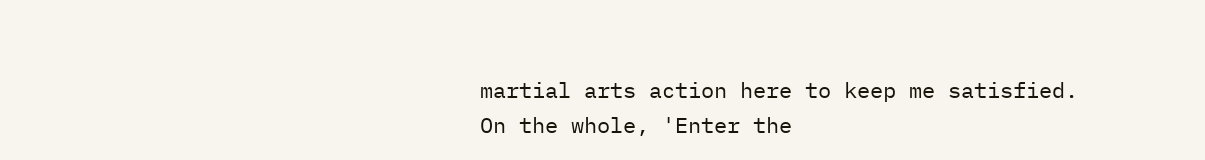martial arts action here to keep me satisfied. On the whole, 'Enter the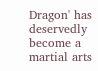Dragon' has deservedly become a martial arts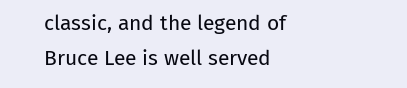classic, and the legend of Bruce Lee is well served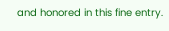and honored in this fine entry.